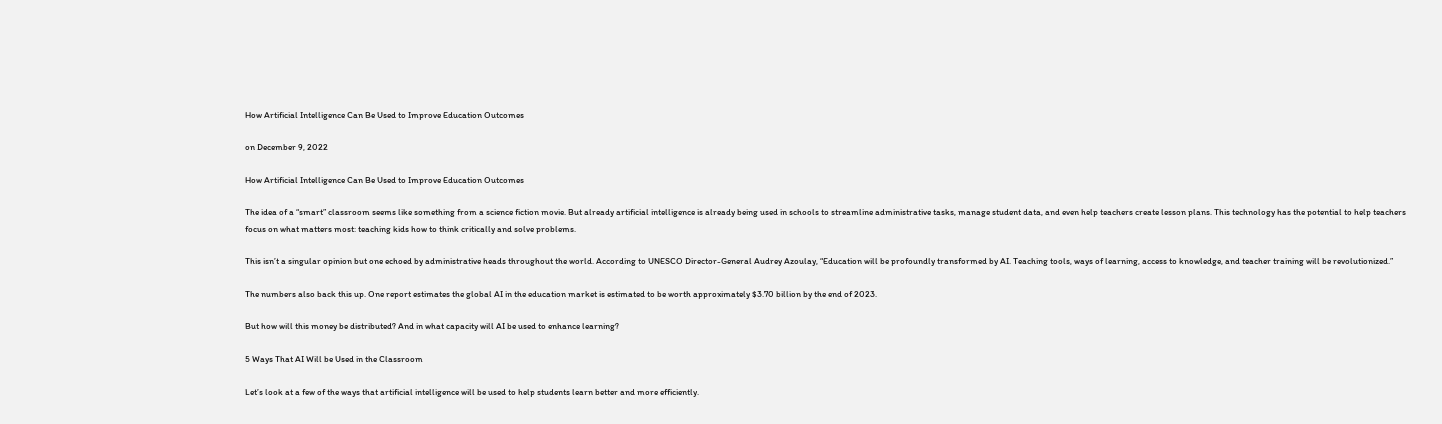How Artificial Intelligence Can Be Used to Improve Education Outcomes

on December 9, 2022

How Artificial Intelligence Can Be Used to Improve Education Outcomes

The idea of a “smart” classroom seems like something from a science fiction movie. But already artificial intelligence is already being used in schools to streamline administrative tasks, manage student data, and even help teachers create lesson plans. This technology has the potential to help teachers focus on what matters most: teaching kids how to think critically and solve problems.

This isn’t a singular opinion but one echoed by administrative heads throughout the world. According to UNESCO Director-General Audrey Azoulay, “Education will be profoundly transformed by AI. Teaching tools, ways of learning, access to knowledge, and teacher training will be revolutionized.”

The numbers also back this up. One report estimates the global AI in the education market is estimated to be worth approximately $3.70 billion by the end of 2023.

But how will this money be distributed? And in what capacity will AI be used to enhance learning?

5 Ways That AI Will be Used in the Classroom

Let’s look at a few of the ways that artificial intelligence will be used to help students learn better and more efficiently.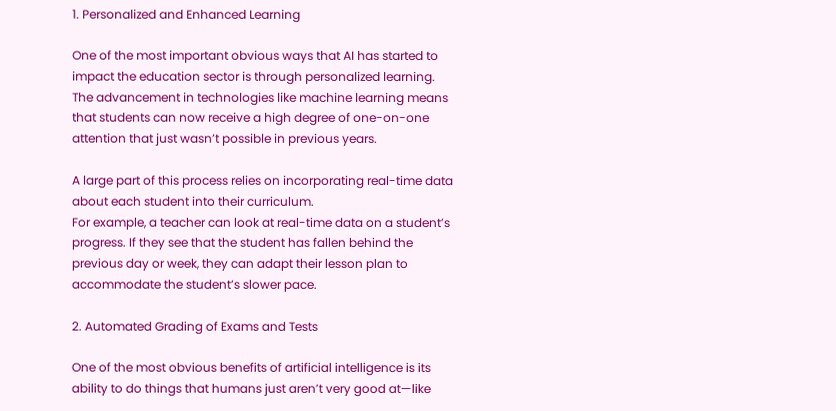1. Personalized and Enhanced Learning

One of the most important obvious ways that AI has started to impact the education sector is through personalized learning. The advancement in technologies like machine learning means that students can now receive a high degree of one-on-one attention that just wasn’t possible in previous years.

A large part of this process relies on incorporating real-time data about each student into their curriculum.
For example, a teacher can look at real-time data on a student’s progress. If they see that the student has fallen behind the previous day or week, they can adapt their lesson plan to accommodate the student’s slower pace.

2. Automated Grading of Exams and Tests

One of the most obvious benefits of artificial intelligence is its ability to do things that humans just aren’t very good at—like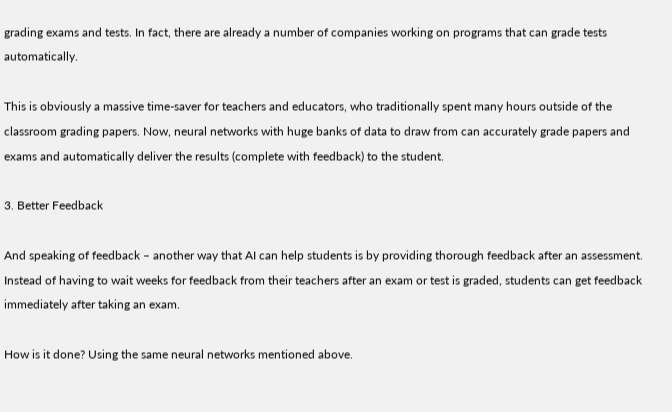grading exams and tests. In fact, there are already a number of companies working on programs that can grade tests automatically.

This is obviously a massive time-saver for teachers and educators, who traditionally spent many hours outside of the classroom grading papers. Now, neural networks with huge banks of data to draw from can accurately grade papers and exams and automatically deliver the results (complete with feedback) to the student.

3. Better Feedback

And speaking of feedback – another way that AI can help students is by providing thorough feedback after an assessment. Instead of having to wait weeks for feedback from their teachers after an exam or test is graded, students can get feedback immediately after taking an exam.

How is it done? Using the same neural networks mentioned above.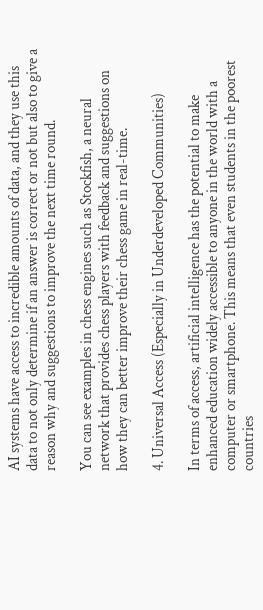AI systems have access to incredible amounts of data, and they use this data to not only determine if an answer is correct or not but also to give a reason why and suggestions to improve the next time round.

You can see examples in chess engines such as Stockfish, a neural network that provides chess players with feedback and suggestions on how they can better improve their chess game in real-time.

4. Universal Access (Especially in Underdeveloped Communities)

In terms of access, artificial intelligence has the potential to make enhanced education widely accessible to anyone in the world with a computer or smartphone. This means that even students in the poorest countries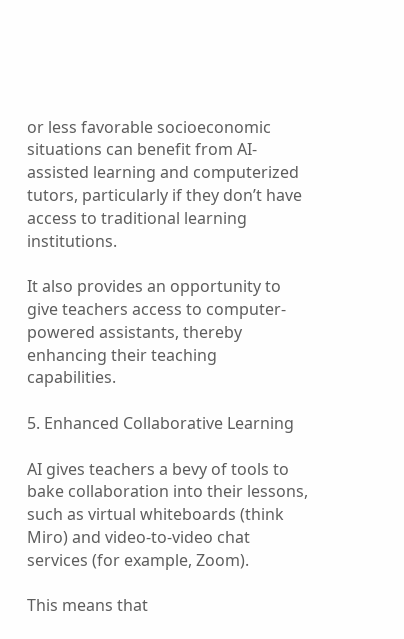or less favorable socioeconomic situations can benefit from AI-assisted learning and computerized tutors, particularly if they don’t have access to traditional learning institutions.

It also provides an opportunity to give teachers access to computer-powered assistants, thereby enhancing their teaching capabilities.

5. Enhanced Collaborative Learning

AI gives teachers a bevy of tools to bake collaboration into their lessons, such as virtual whiteboards (think Miro) and video-to-video chat services (for example, Zoom).

This means that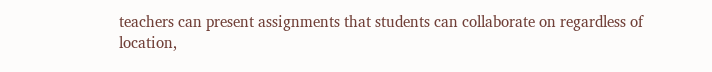teachers can present assignments that students can collaborate on regardless of location,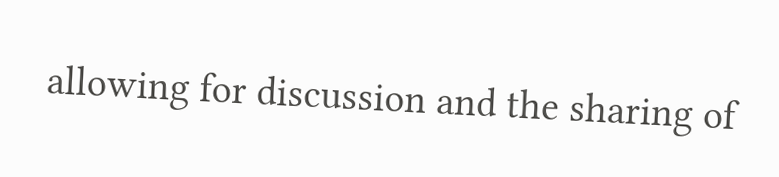allowing for discussion and the sharing of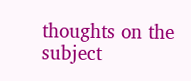thoughts on the subject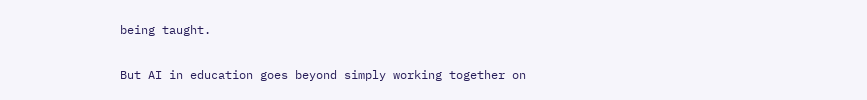being taught.

But AI in education goes beyond simply working together on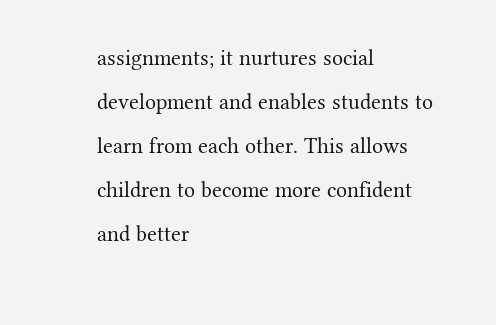assignments; it nurtures social development and enables students to learn from each other. This allows children to become more confident and better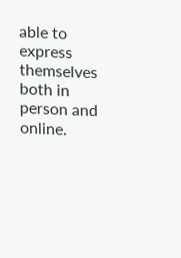able to express themselves both in person and online.